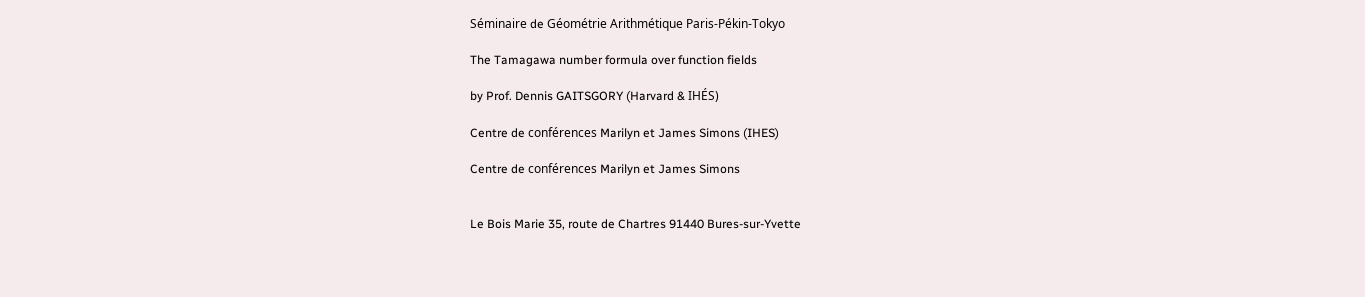Séminaire de Géométrie Arithmétique Paris-Pékin-Tokyo

The Tamagawa number formula over function fields

by Prof. Dennis GAITSGORY (Harvard & IHÉS)

Centre de conférences Marilyn et James Simons (IHES)

Centre de conférences Marilyn et James Simons


Le Bois Marie 35, route de Chartres 91440 Bures-sur-Yvette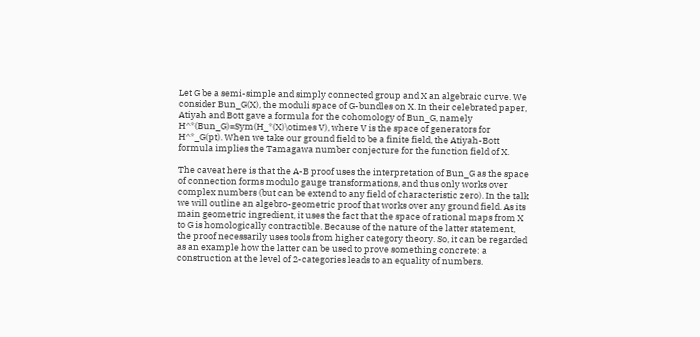Let G be a semi-simple and simply connected group and X an algebraic curve. We consider Bun_G(X), the moduli space of G-bundles on X. In their celebrated paper, Atiyah and Bott gave a formula for the cohomology of Bun_G, namely H^*(Bun_G)=Sym(H_*(X)\otimes V), where V is the space of generators for H^*_G(pt). When we take our ground field to be a finite field, the Atiyah-Bott formula implies the Tamagawa number conjecture for the function field of X.

The caveat here is that the A-B proof uses the interpretation of Bun_G as the space of connection forms modulo gauge transformations, and thus only works over complex numbers (but can be extend to any field of characteristic zero). In the talk we will outline an algebro-geometric proof that works over any ground field. As its main geometric ingredient, it uses the fact that the space of rational maps from X to G is homologically contractible. Because of the nature of the latter statement, the proof necessarily uses tools from higher category theory. So, it can be regarded as an example how the latter can be used to prove something concrete: a construction at the level of 2-categories leads to an equality of numbers.